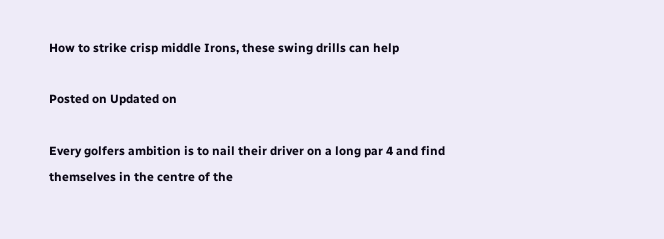How to strike crisp middle Irons, these swing drills can help

Posted on Updated on

Every golfers ambition is to nail their driver on a long par 4 and find themselves in the centre of the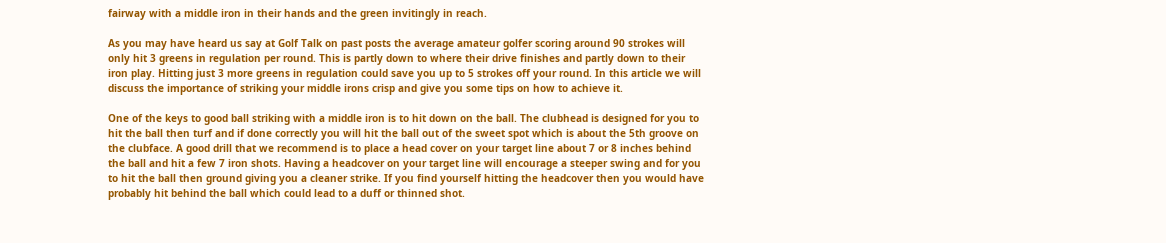fairway with a middle iron in their hands and the green invitingly in reach.

As you may have heard us say at Golf Talk on past posts the average amateur golfer scoring around 90 strokes will only hit 3 greens in regulation per round. This is partly down to where their drive finishes and partly down to their iron play. Hitting just 3 more greens in regulation could save you up to 5 strokes off your round. In this article we will discuss the importance of striking your middle irons crisp and give you some tips on how to achieve it.

One of the keys to good ball striking with a middle iron is to hit down on the ball. The clubhead is designed for you to hit the ball then turf and if done correctly you will hit the ball out of the sweet spot which is about the 5th groove on the clubface. A good drill that we recommend is to place a head cover on your target line about 7 or 8 inches behind the ball and hit a few 7 iron shots. Having a headcover on your target line will encourage a steeper swing and for you to hit the ball then ground giving you a cleaner strike. If you find yourself hitting the headcover then you would have probably hit behind the ball which could lead to a duff or thinned shot.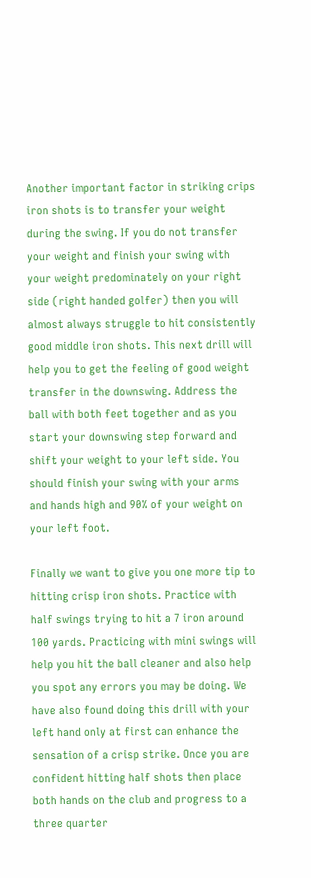Another important factor in striking crips iron shots is to transfer your weight during the swing. If you do not transfer your weight and finish your swing with your weight predominately on your right side (right handed golfer) then you will almost always struggle to hit consistently good middle iron shots. This next drill will help you to get the feeling of good weight transfer in the downswing. Address the ball with both feet together and as you start your downswing step forward and shift your weight to your left side. You should finish your swing with your arms and hands high and 90% of your weight on your left foot.

Finally we want to give you one more tip to hitting crisp iron shots. Practice with half swings trying to hit a 7 iron around 100 yards. Practicing with mini swings will help you hit the ball cleaner and also help you spot any errors you may be doing. We have also found doing this drill with your left hand only at first can enhance the sensation of a crisp strike. Once you are confident hitting half shots then place both hands on the club and progress to a three quarter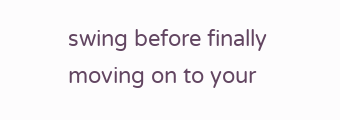swing before finally moving on to your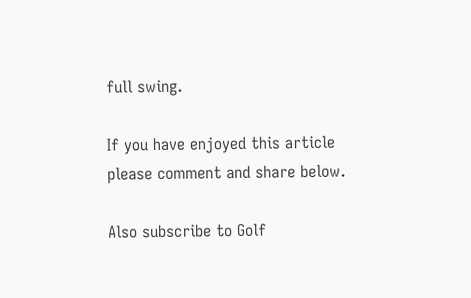full swing.

If you have enjoyed this article please comment and share below.

Also subscribe to Golf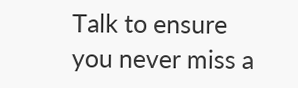Talk to ensure you never miss a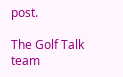post.

The Golf Talk team